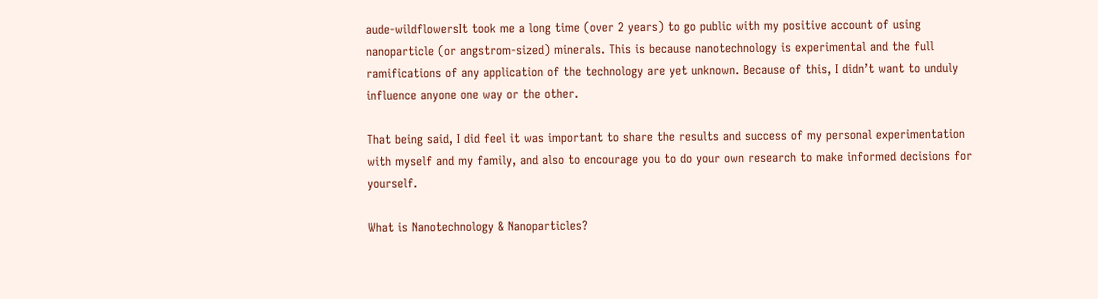aude-wildflowersIt took me a long time (over 2 years) to go public with my positive account of using nanoparticle (or angstrom-sized) minerals. This is because nanotechnology is experimental and the full ramifications of any application of the technology are yet unknown. Because of this, I didn’t want to unduly influence anyone one way or the other.

That being said, I did feel it was important to share the results and success of my personal experimentation with myself and my family, and also to encourage you to do your own research to make informed decisions for yourself.

What is Nanotechnology & Nanoparticles?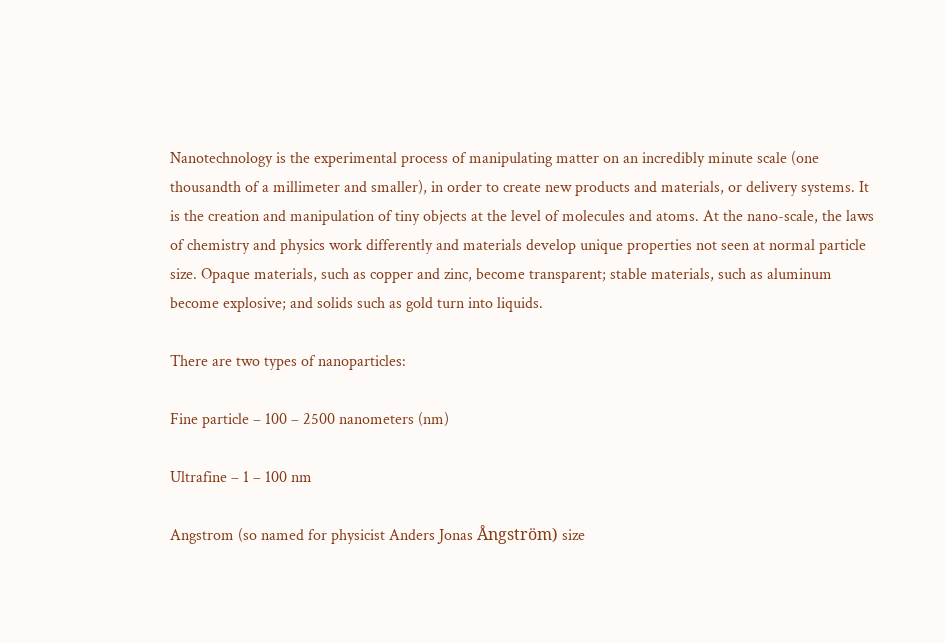Nanotechnology is the experimental process of manipulating matter on an incredibly minute scale (one thousandth of a millimeter and smaller), in order to create new products and materials, or delivery systems. It is the creation and manipulation of tiny objects at the level of molecules and atoms. At the nano-scale, the laws of chemistry and physics work differently and materials develop unique properties not seen at normal particle size. Opaque materials, such as copper and zinc, become transparent; stable materials, such as aluminum become explosive; and solids such as gold turn into liquids.

There are two types of nanoparticles:

Fine particle – 100 – 2500 nanometers (nm)

Ultrafine – 1 – 100 nm

Angstrom (so named for physicist Anders Jonas Ångström) size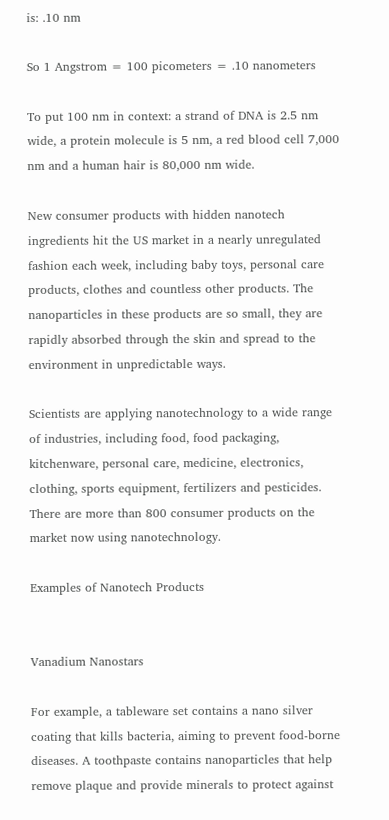is: .10 nm

So 1 Angstrom = 100 picometers = .10 nanometers

To put 100 nm in context: a strand of DNA is 2.5 nm wide, a protein molecule is 5 nm, a red blood cell 7,000 nm and a human hair is 80,000 nm wide.

New consumer products with hidden nanotech ingredients hit the US market in a nearly unregulated fashion each week, including baby toys, personal care products, clothes and countless other products. The nanoparticles in these products are so small, they are rapidly absorbed through the skin and spread to the environment in unpredictable ways.

Scientists are applying nanotechnology to a wide range of industries, including food, food packaging, kitchenware, personal care, medicine, electronics, clothing, sports equipment, fertilizers and pesticides. There are more than 800 consumer products on the market now using nanotechnology.

Examples of Nanotech Products


Vanadium Nanostars

For example, a tableware set contains a nano silver coating that kills bacteria, aiming to prevent food-borne diseases. A toothpaste contains nanoparticles that help remove plaque and provide minerals to protect against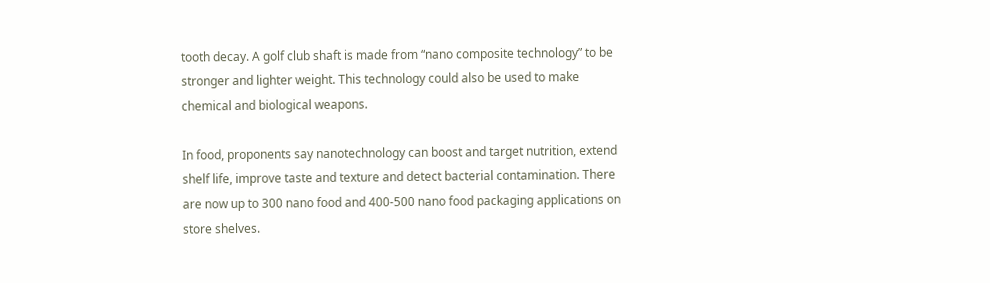tooth decay. A golf club shaft is made from “nano composite technology” to be stronger and lighter weight. This technology could also be used to make chemical and biological weapons.

In food, proponents say nanotechnology can boost and target nutrition, extend shelf life, improve taste and texture and detect bacterial contamination. There are now up to 300 nano food and 400-500 nano food packaging applications on store shelves.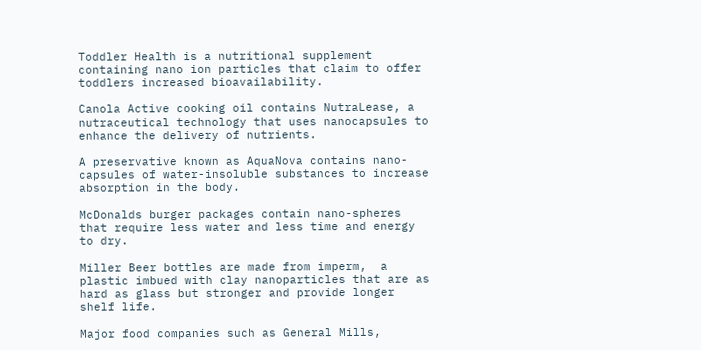Toddler Health is a nutritional supplement containing nano ion particles that claim to offer toddlers increased bioavailability.

Canola Active cooking oil contains NutraLease, a nutraceutical technology that uses nanocapsules to enhance the delivery of nutrients.

A preservative known as AquaNova contains nano-capsules of water-insoluble substances to increase  absorption in the body.

McDonalds burger packages contain nano-spheres that require less water and less time and energy to dry.

Miller Beer bottles are made from imperm,  a plastic imbued with clay nanoparticles that are as hard as glass but stronger and provide longer shelf life.

Major food companies such as General Mills,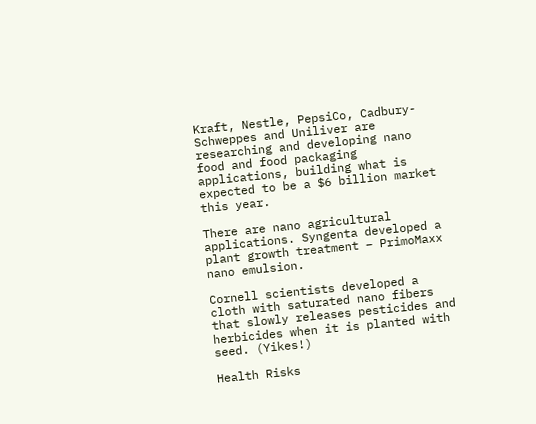Kraft, Nestle, PepsiCo, Cadbury-Schweppes and Uniliver are researching and developing nano food and food packaging applications, building what is expected to be a $6 billion market this year.

There are nano agricultural applications. Syngenta developed a plant growth treatment – PrimoMaxx nano emulsion.

Cornell scientists developed a cloth with saturated nano fibers that slowly releases pesticides and herbicides when it is planted with seed. (Yikes!)

Health Risks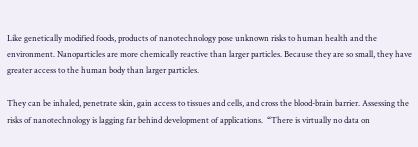Like genetically modified foods, products of nanotechnology pose unknown risks to human health and the environment. Nanoparticles are more chemically reactive than larger particles. Because they are so small, they have greater access to the human body than larger particles.

They can be inhaled, penetrate skin, gain access to tissues and cells, and cross the blood-brain barrier. Assessing the risks of nanotechnology is lagging far behind development of applications.  “There is virtually no data on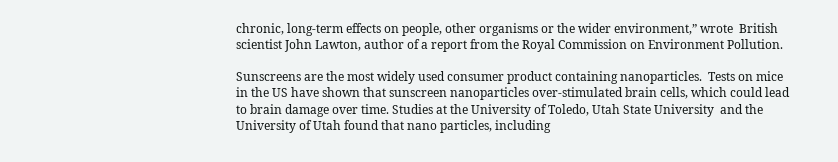chronic, long-term effects on people, other organisms or the wider environment,” wrote  British scientist John Lawton, author of a report from the Royal Commission on Environment Pollution.

Sunscreens are the most widely used consumer product containing nanoparticles.  Tests on mice in the US have shown that sunscreen nanoparticles over-stimulated brain cells, which could lead to brain damage over time. Studies at the University of Toledo, Utah State University  and the University of Utah found that nano particles, including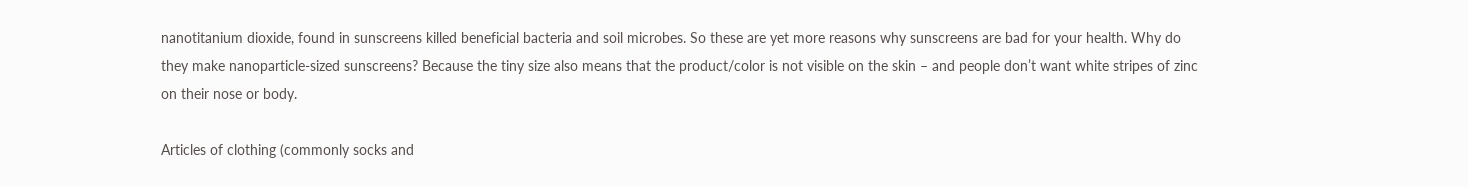nanotitanium dioxide, found in sunscreens killed beneficial bacteria and soil microbes. So these are yet more reasons why sunscreens are bad for your health. Why do they make nanoparticle-sized sunscreens? Because the tiny size also means that the product/color is not visible on the skin – and people don’t want white stripes of zinc on their nose or body.

Articles of clothing (commonly socks and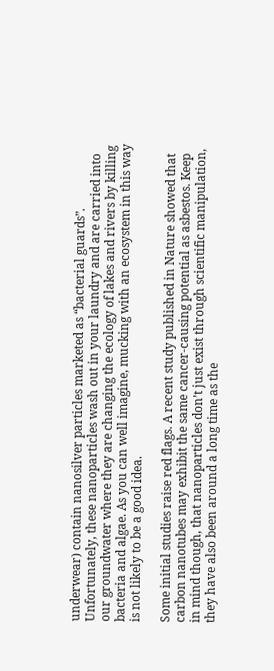underwear) contain nanosilver particles marketed as “bacterial guards”. Unfortunately, these nanoparticles wash out in your laundry and are carried into our groundwater where they are changing the ecology of lakes and rivers by killing bacteria and algae. As you can well imagine, mucking with an ecosystem in this way is not likely to be a good idea.

Some initial studies raise red flags. A recent study published in Nature showed that carbon nanotubes may exhibit the same cancer-causing potential as asbestos. Keep in mind though, that nanoparticles don’t just exist through scientific manipulation, they have also been around a long time as the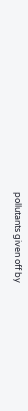pollutants given off by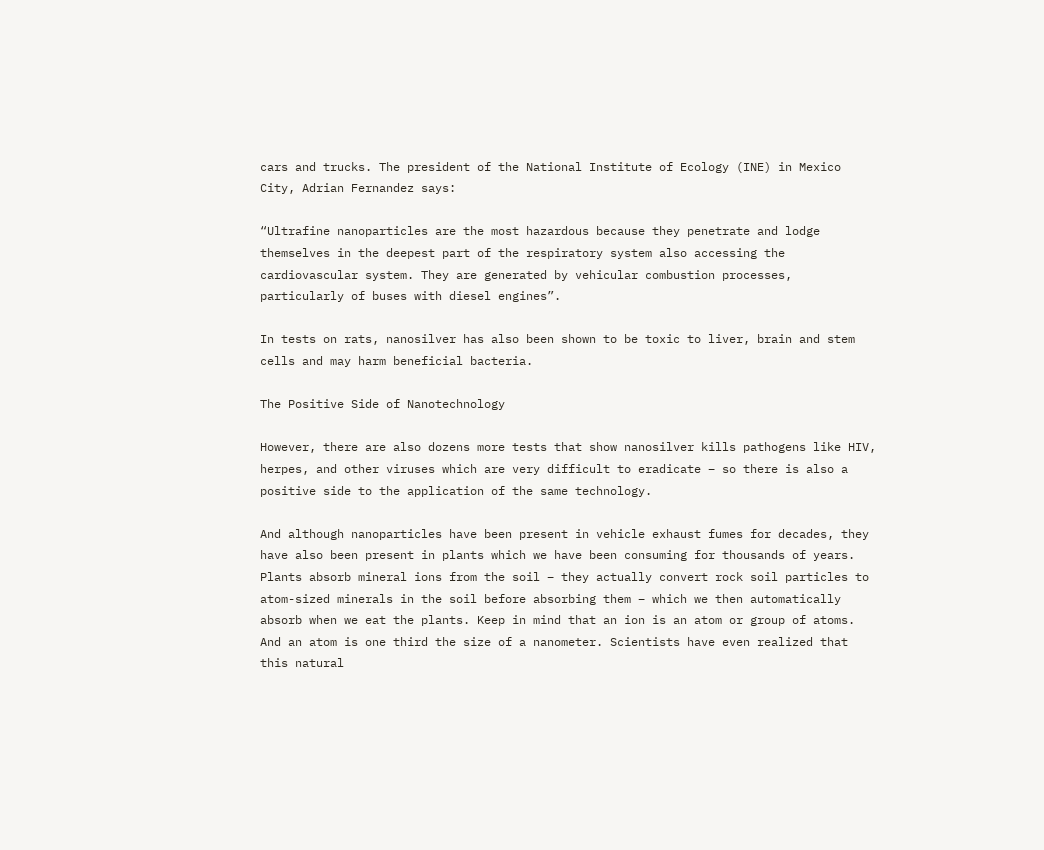cars and trucks. The president of the National Institute of Ecology (INE) in Mexico City, Adrian Fernandez says:

“Ultrafine nanoparticles are the most hazardous because they penetrate and lodge themselves in the deepest part of the respiratory system also accessing the cardiovascular system. They are generated by vehicular combustion processes, particularly of buses with diesel engines”.

In tests on rats, nanosilver has also been shown to be toxic to liver, brain and stem cells and may harm beneficial bacteria.

The Positive Side of Nanotechnology

However, there are also dozens more tests that show nanosilver kills pathogens like HIV, herpes, and other viruses which are very difficult to eradicate – so there is also a positive side to the application of the same technology.

And although nanoparticles have been present in vehicle exhaust fumes for decades, they have also been present in plants which we have been consuming for thousands of years. Plants absorb mineral ions from the soil – they actually convert rock soil particles to atom-sized minerals in the soil before absorbing them – which we then automatically absorb when we eat the plants. Keep in mind that an ion is an atom or group of atoms. And an atom is one third the size of a nanometer. Scientists have even realized that this natural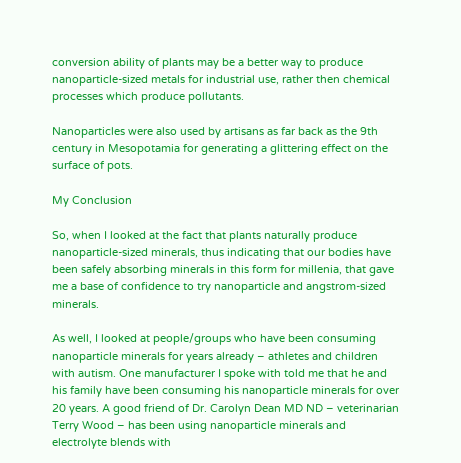conversion ability of plants may be a better way to produce nanoparticle-sized metals for industrial use, rather then chemical processes which produce pollutants.

Nanoparticles were also used by artisans as far back as the 9th century in Mesopotamia for generating a glittering effect on the surface of pots.

My Conclusion

So, when I looked at the fact that plants naturally produce nanoparticle-sized minerals, thus indicating that our bodies have been safely absorbing minerals in this form for millenia, that gave me a base of confidence to try nanoparticle and angstrom-sized minerals.

As well, I looked at people/groups who have been consuming nanoparticle minerals for years already – athletes and children with autism. One manufacturer I spoke with told me that he and his family have been consuming his nanoparticle minerals for over 20 years. A good friend of Dr. Carolyn Dean MD ND – veterinarian Terry Wood – has been using nanoparticle minerals and electrolyte blends with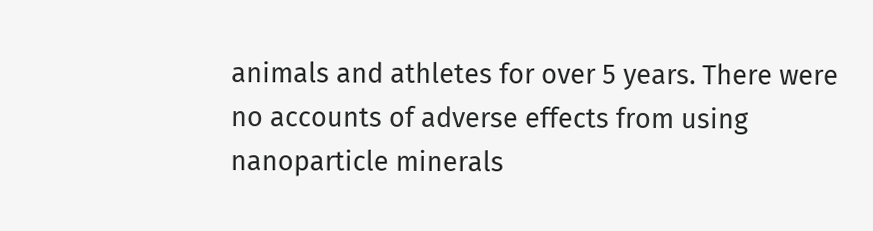animals and athletes for over 5 years. There were no accounts of adverse effects from using nanoparticle minerals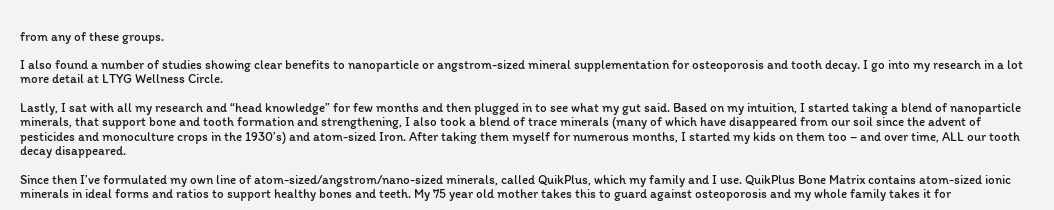from any of these groups.

I also found a number of studies showing clear benefits to nanoparticle or angstrom-sized mineral supplementation for osteoporosis and tooth decay. I go into my research in a lot more detail at LTYG Wellness Circle.

Lastly, I sat with all my research and “head knowledge” for few months and then plugged in to see what my gut said. Based on my intuition, I started taking a blend of nanoparticle minerals, that support bone and tooth formation and strengthening, I also took a blend of trace minerals (many of which have disappeared from our soil since the advent of pesticides and monoculture crops in the 1930’s) and atom-sized Iron. After taking them myself for numerous months, I started my kids on them too – and over time, ALL our tooth decay disappeared.

Since then I’ve formulated my own line of atom-sized/angstrom/nano-sized minerals, called QuikPlus, which my family and I use. QuikPlus Bone Matrix contains atom-sized ionic minerals in ideal forms and ratios to support healthy bones and teeth. My 75 year old mother takes this to guard against osteoporosis and my whole family takes it for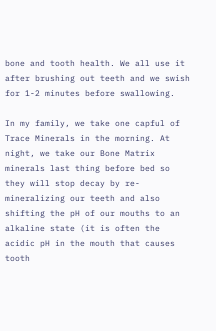bone and tooth health. We all use it after brushing out teeth and we swish for 1-2 minutes before swallowing.

In my family, we take one capful of Trace Minerals in the morning. At night, we take our Bone Matrix minerals last thing before bed so they will stop decay by re-mineralizing our teeth and also shifting the pH of our mouths to an alkaline state (it is often the acidic pH in the mouth that causes tooth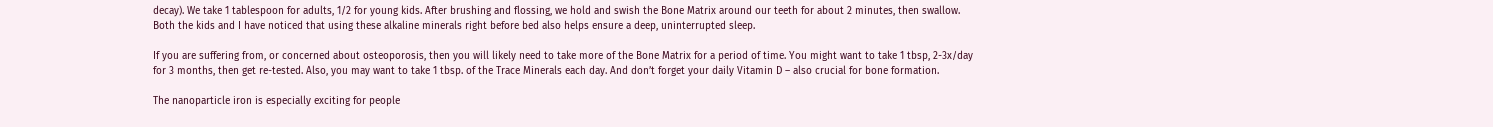decay). We take 1 tablespoon for adults, 1/2 for young kids. After brushing and flossing, we hold and swish the Bone Matrix around our teeth for about 2 minutes, then swallow. Both the kids and I have noticed that using these alkaline minerals right before bed also helps ensure a deep, uninterrupted sleep.

If you are suffering from, or concerned about osteoporosis, then you will likely need to take more of the Bone Matrix for a period of time. You might want to take 1 tbsp, 2-3x/day for 3 months, then get re-tested. Also, you may want to take 1 tbsp. of the Trace Minerals each day. And don’t forget your daily Vitamin D – also crucial for bone formation.

The nanoparticle iron is especially exciting for people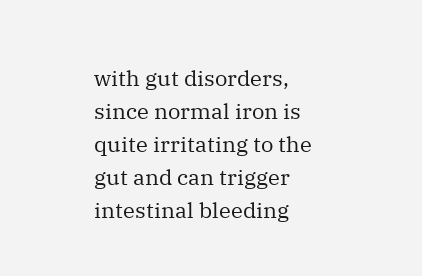with gut disorders, since normal iron is quite irritating to the gut and can trigger intestinal bleeding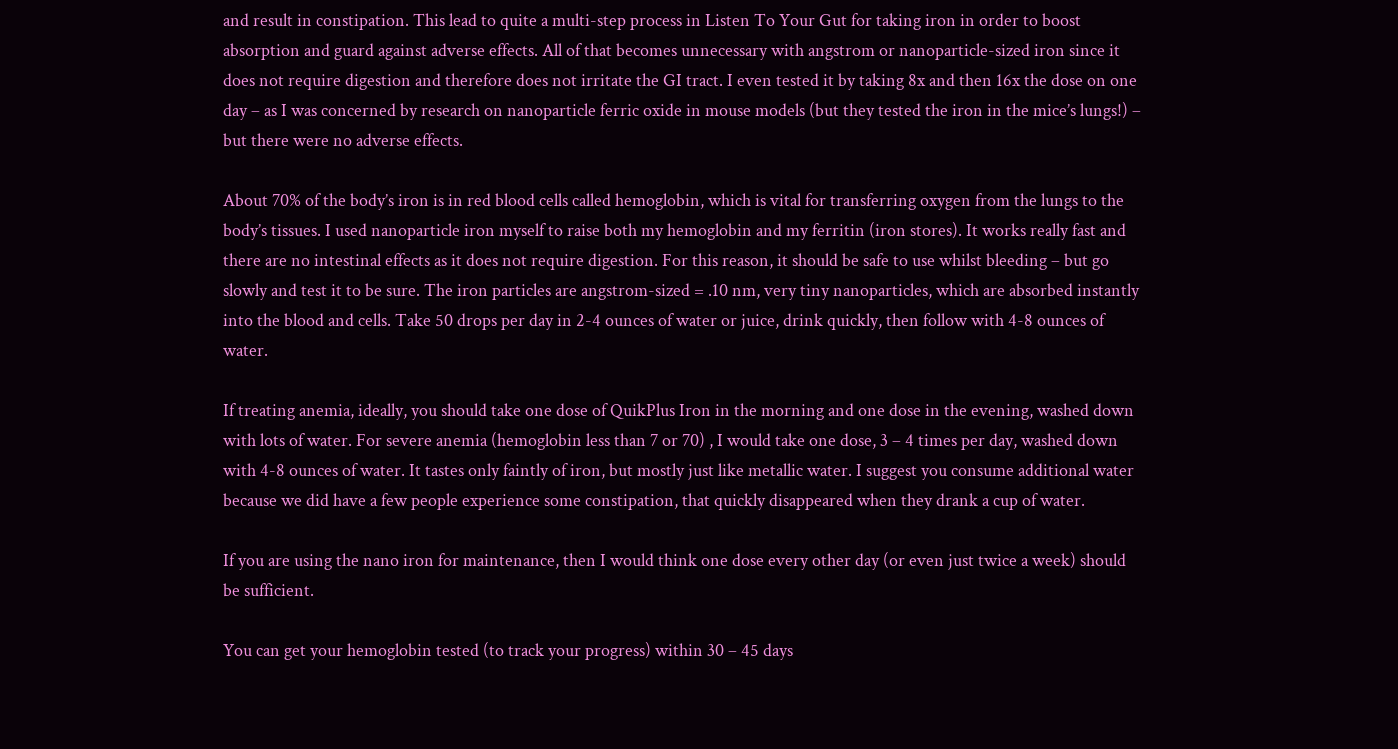and result in constipation. This lead to quite a multi-step process in Listen To Your Gut for taking iron in order to boost absorption and guard against adverse effects. All of that becomes unnecessary with angstrom or nanoparticle-sized iron since it does not require digestion and therefore does not irritate the GI tract. I even tested it by taking 8x and then 16x the dose on one day – as I was concerned by research on nanoparticle ferric oxide in mouse models (but they tested the iron in the mice’s lungs!) – but there were no adverse effects.

About 70% of the body’s iron is in red blood cells called hemoglobin, which is vital for transferring oxygen from the lungs to the body’s tissues. I used nanoparticle iron myself to raise both my hemoglobin and my ferritin (iron stores). It works really fast and there are no intestinal effects as it does not require digestion. For this reason, it should be safe to use whilst bleeding – but go slowly and test it to be sure. The iron particles are angstrom-sized = .10 nm, very tiny nanoparticles, which are absorbed instantly into the blood and cells. Take 50 drops per day in 2-4 ounces of water or juice, drink quickly, then follow with 4-8 ounces of water.

If treating anemia, ideally, you should take one dose of QuikPlus Iron in the morning and one dose in the evening, washed down with lots of water. For severe anemia (hemoglobin less than 7 or 70) , I would take one dose, 3 – 4 times per day, washed down with 4-8 ounces of water. It tastes only faintly of iron, but mostly just like metallic water. I suggest you consume additional water because we did have a few people experience some constipation, that quickly disappeared when they drank a cup of water.

If you are using the nano iron for maintenance, then I would think one dose every other day (or even just twice a week) should be sufficient.

You can get your hemoglobin tested (to track your progress) within 30 – 45 days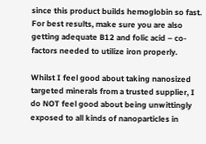since this product builds hemoglobin so fast. For best results, make sure you are also getting adequate B12 and folic acid – co-factors needed to utilize iron properly.

Whilst I feel good about taking nanosized targeted minerals from a trusted supplier, I do NOT feel good about being unwittingly exposed to all kinds of nanoparticles in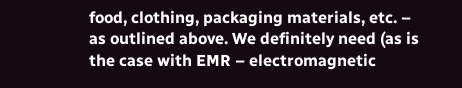food, clothing, packaging materials, etc. – as outlined above. We definitely need (as is the case with EMR – electromagnetic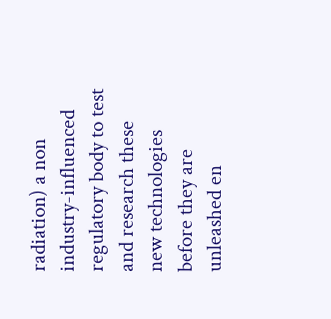radiation) a non industry-influenced regulatory body to test and research these new technologies before they are unleashed en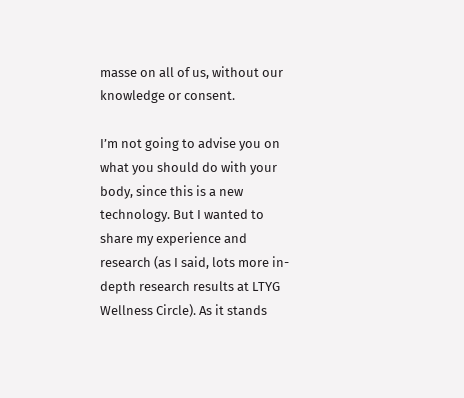masse on all of us, without our knowledge or consent.

I’m not going to advise you on what you should do with your body, since this is a new technology. But I wanted to share my experience and research (as I said, lots more in-depth research results at LTYG Wellness Circle). As it stands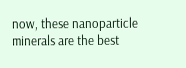now, these nanoparticle minerals are the best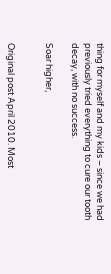thing for myself and my kids – since we had previously tried everything to cure our tooth decay, with no success.

Soar higher,


Original post April 2010. Most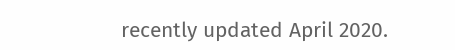recently updated April 2020.